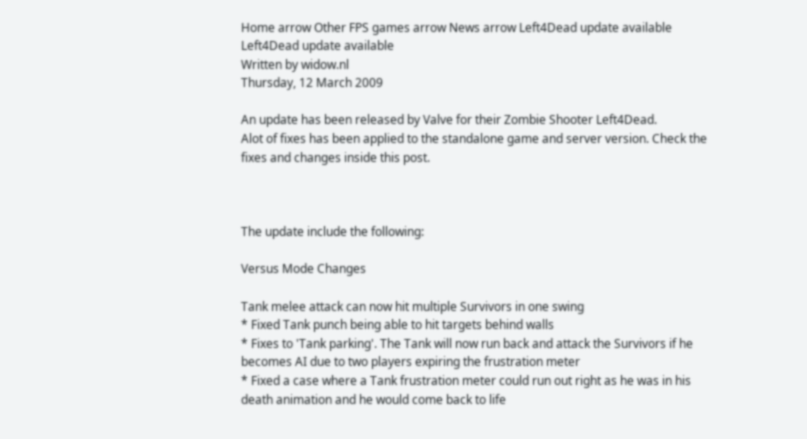Home arrow Other FPS games arrow News arrow Left4Dead update available
Left4Dead update available
Written by widow.nl
Thursday, 12 March 2009

An update has been released by Valve for their Zombie Shooter Left4Dead.
Alot of fixes has been applied to the standalone game and server version. Check the fixes and changes inside this post.



The update include the following:

Versus Mode Changes

Tank melee attack can now hit multiple Survivors in one swing
* Fixed Tank punch being able to hit targets behind walls
* Fixes to 'Tank parking'. The Tank will now run back and attack the Survivors if he becomes AI due to two players expiring the frustration meter
* Fixed a case where a Tank frustration meter could run out right as he was in his death animation and he would come back to life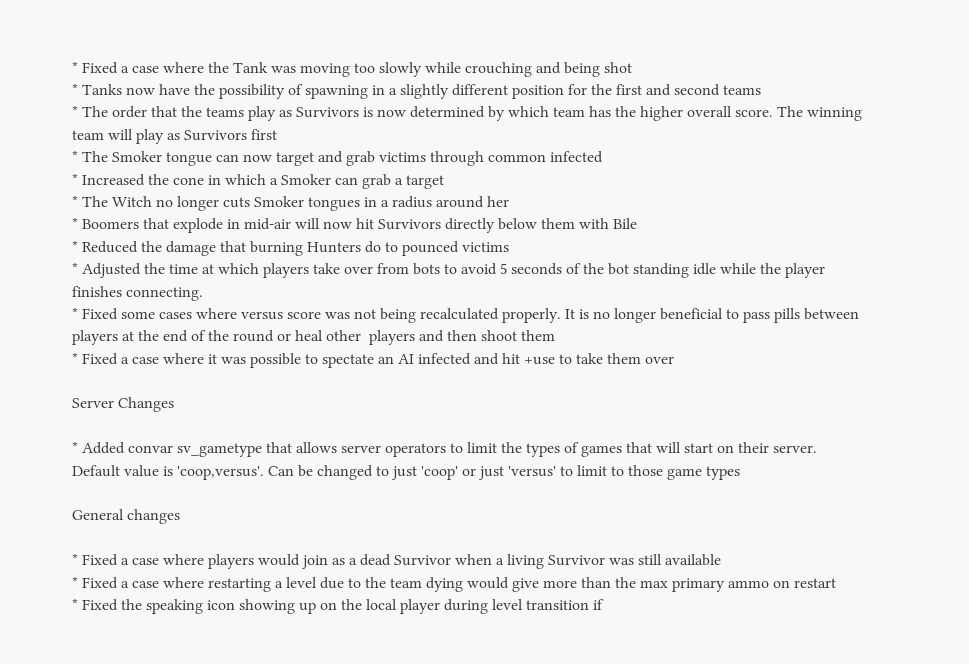* Fixed a case where the Tank was moving too slowly while crouching and being shot
* Tanks now have the possibility of spawning in a slightly different position for the first and second teams
* The order that the teams play as Survivors is now determined by which team has the higher overall score. The winning team will play as Survivors first
* The Smoker tongue can now target and grab victims through common infected
* Increased the cone in which a Smoker can grab a target
* The Witch no longer cuts Smoker tongues in a radius around her
* Boomers that explode in mid-air will now hit Survivors directly below them with Bile
* Reduced the damage that burning Hunters do to pounced victims
* Adjusted the time at which players take over from bots to avoid 5 seconds of the bot standing idle while the player finishes connecting.
* Fixed some cases where versus score was not being recalculated properly. It is no longer beneficial to pass pills between players at the end of the round or heal other  players and then shoot them
* Fixed a case where it was possible to spectate an AI infected and hit +use to take them over

Server Changes

* Added convar sv_gametype that allows server operators to limit the types of games that will start on their server. Default value is 'coop,versus'. Can be changed to just 'coop' or just 'versus' to limit to those game types

General changes

* Fixed a case where players would join as a dead Survivor when a living Survivor was still available
* Fixed a case where restarting a level due to the team dying would give more than the max primary ammo on restart
* Fixed the speaking icon showing up on the local player during level transition if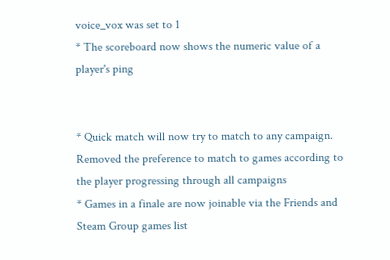voice_vox was set to 1
* The scoreboard now shows the numeric value of a player's ping


* Quick match will now try to match to any campaign. Removed the preference to match to games according to the player progressing through all campaigns
* Games in a finale are now joinable via the Friends and Steam Group games list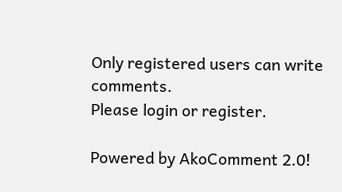Only registered users can write comments.
Please login or register.

Powered by AkoComment 2.0!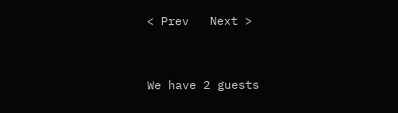< Prev   Next >


We have 2 guests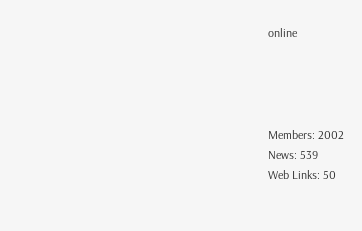online




Members: 2002
News: 539
Web Links: 50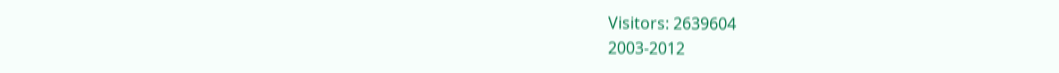Visitors: 2639604
2003-2012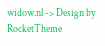widow.nl -> Design by RocketTheme